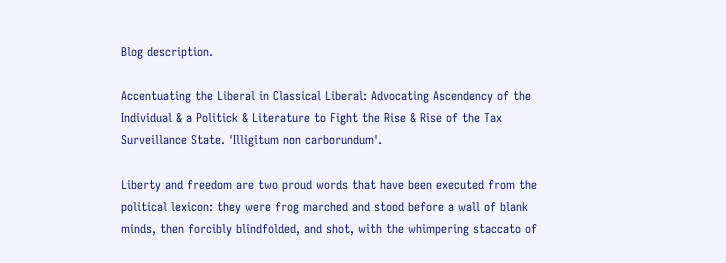Blog description.

Accentuating the Liberal in Classical Liberal: Advocating Ascendency of the Individual & a Politick & Literature to Fight the Rise & Rise of the Tax Surveillance State. 'Illigitum non carborundum'.

Liberty and freedom are two proud words that have been executed from the political lexicon: they were frog marched and stood before a wall of blank minds, then forcibly blindfolded, and shot, with the whimpering staccato of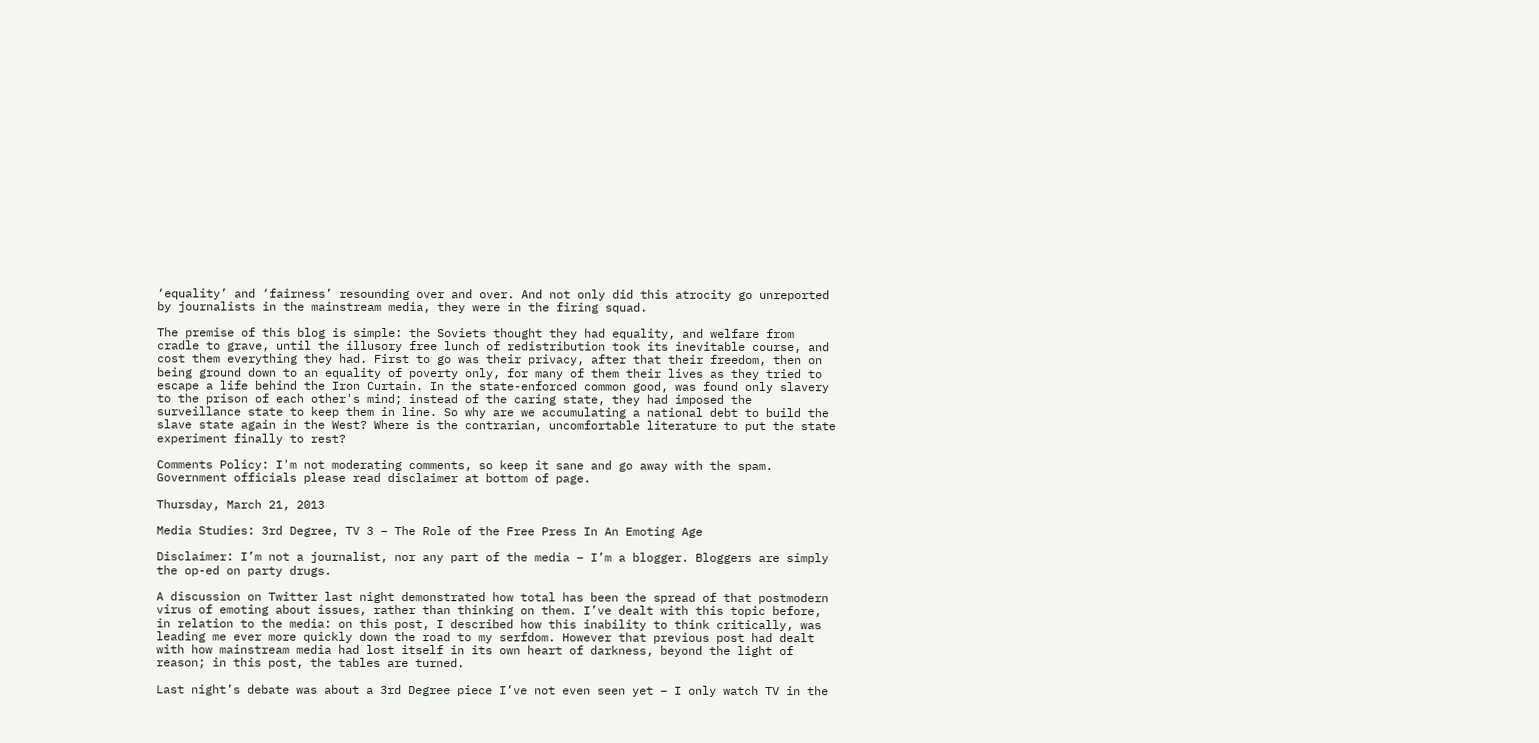‘equality’ and ‘fairness’ resounding over and over. And not only did this atrocity go unreported by journalists in the mainstream media, they were in the firing squad.

The premise of this blog is simple: the Soviets thought they had equality, and welfare from cradle to grave, until the illusory free lunch of redistribution took its inevitable course, and cost them everything they had. First to go was their privacy, after that their freedom, then on being ground down to an equality of poverty only, for many of them their lives as they tried to escape a life behind the Iron Curtain. In the state-enforced common good, was found only slavery to the prison of each other's mind; instead of the caring state, they had imposed the surveillance state to keep them in line. So why are we accumulating a national debt to build the slave state again in the West? Where is the contrarian, uncomfortable literature to put the state experiment finally to rest?

Comments Policy: I'm not moderating comments, so keep it sane and go away with the spam. Government officials please read disclaimer at bottom of page.

Thursday, March 21, 2013

Media Studies: 3rd Degree, TV 3 – The Role of the Free Press In An Emoting Age

Disclaimer: I’m not a journalist, nor any part of the media – I’m a blogger. Bloggers are simply the op-ed on party drugs.

A discussion on Twitter last night demonstrated how total has been the spread of that postmodern virus of emoting about issues, rather than thinking on them. I’ve dealt with this topic before, in relation to the media: on this post, I described how this inability to think critically, was leading me ever more quickly down the road to my serfdom. However that previous post had dealt with how mainstream media had lost itself in its own heart of darkness, beyond the light of reason; in this post, the tables are turned.

Last night’s debate was about a 3rd Degree piece I’ve not even seen yet – I only watch TV in the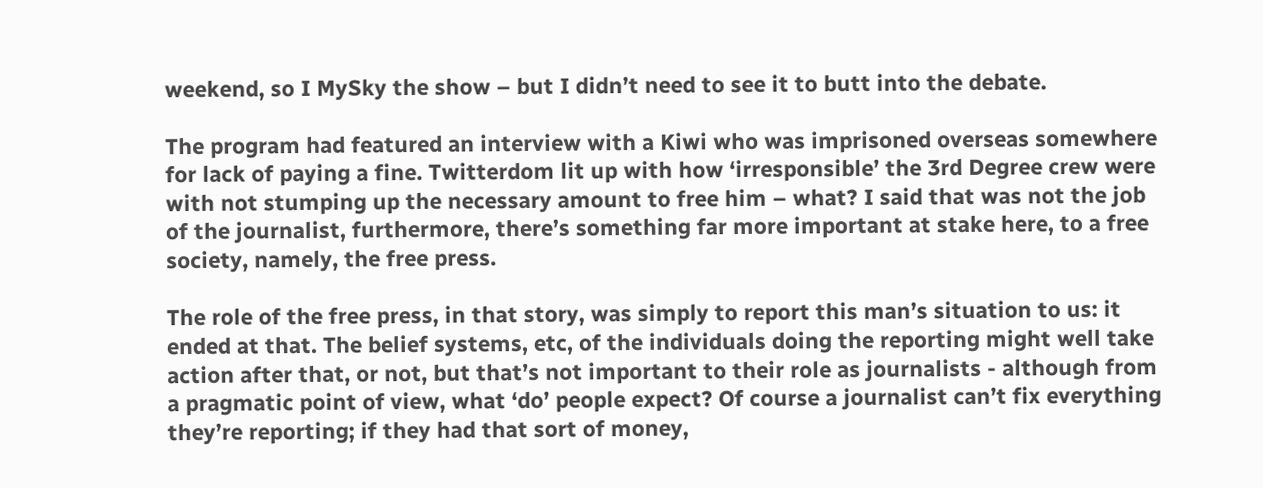weekend, so I MySky the show – but I didn’t need to see it to butt into the debate.

The program had featured an interview with a Kiwi who was imprisoned overseas somewhere for lack of paying a fine. Twitterdom lit up with how ‘irresponsible’ the 3rd Degree crew were with not stumping up the necessary amount to free him – what? I said that was not the job of the journalist, furthermore, there’s something far more important at stake here, to a free society, namely, the free press.

The role of the free press, in that story, was simply to report this man’s situation to us: it ended at that. The belief systems, etc, of the individuals doing the reporting might well take action after that, or not, but that’s not important to their role as journalists - although from a pragmatic point of view, what ‘do’ people expect? Of course a journalist can’t fix everything they’re reporting; if they had that sort of money,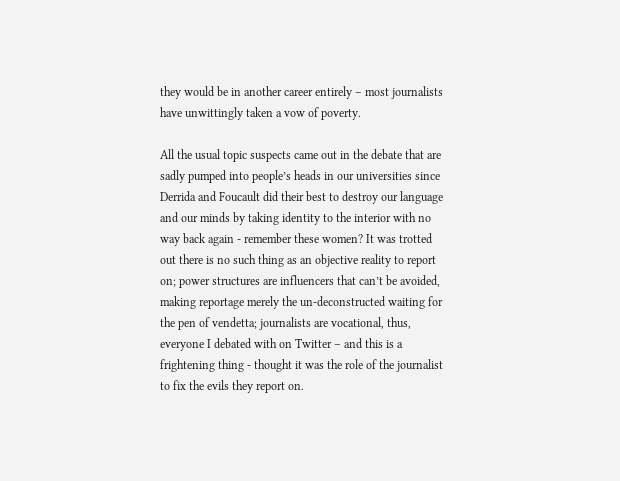they would be in another career entirely – most journalists have unwittingly taken a vow of poverty.

All the usual topic suspects came out in the debate that are sadly pumped into people’s heads in our universities since Derrida and Foucault did their best to destroy our language and our minds by taking identity to the interior with no way back again - remember these women? It was trotted out there is no such thing as an objective reality to report on; power structures are influencers that can’t be avoided, making reportage merely the un-deconstructed waiting for the pen of vendetta; journalists are vocational, thus, everyone I debated with on Twitter – and this is a frightening thing - thought it was the role of the journalist to fix the evils they report on.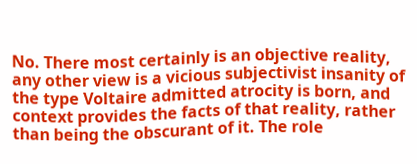No. There most certainly is an objective reality, any other view is a vicious subjectivist insanity of the type Voltaire admitted atrocity is born, and context provides the facts of that reality, rather than being the obscurant of it. The role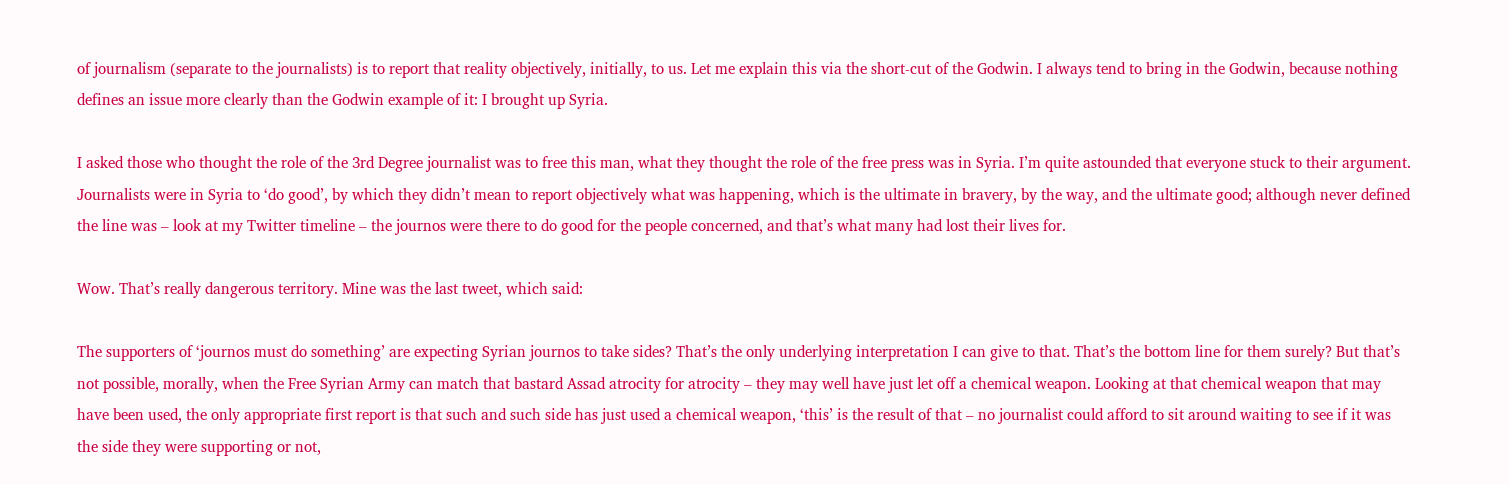of journalism (separate to the journalists) is to report that reality objectively, initially, to us. Let me explain this via the short-cut of the Godwin. I always tend to bring in the Godwin, because nothing defines an issue more clearly than the Godwin example of it: I brought up Syria.

I asked those who thought the role of the 3rd Degree journalist was to free this man, what they thought the role of the free press was in Syria. I’m quite astounded that everyone stuck to their argument. Journalists were in Syria to ‘do good’, by which they didn’t mean to report objectively what was happening, which is the ultimate in bravery, by the way, and the ultimate good; although never defined the line was – look at my Twitter timeline – the journos were there to do good for the people concerned, and that’s what many had lost their lives for.

Wow. That’s really dangerous territory. Mine was the last tweet, which said:

The supporters of ‘journos must do something’ are expecting Syrian journos to take sides? That’s the only underlying interpretation I can give to that. That’s the bottom line for them surely? But that’s not possible, morally, when the Free Syrian Army can match that bastard Assad atrocity for atrocity – they may well have just let off a chemical weapon. Looking at that chemical weapon that may have been used, the only appropriate first report is that such and such side has just used a chemical weapon, ‘this’ is the result of that – no journalist could afford to sit around waiting to see if it was the side they were supporting or not,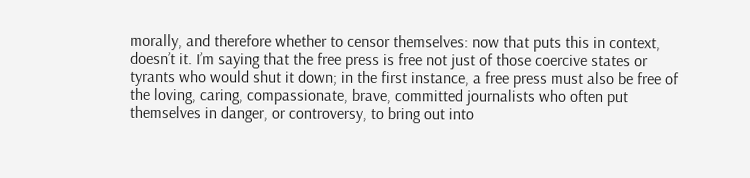morally, and therefore whether to censor themselves: now that puts this in context, doesn’t it. I’m saying that the free press is free not just of those coercive states or tyrants who would shut it down; in the first instance, a free press must also be free of the loving, caring, compassionate, brave, committed journalists who often put themselves in danger, or controversy, to bring out into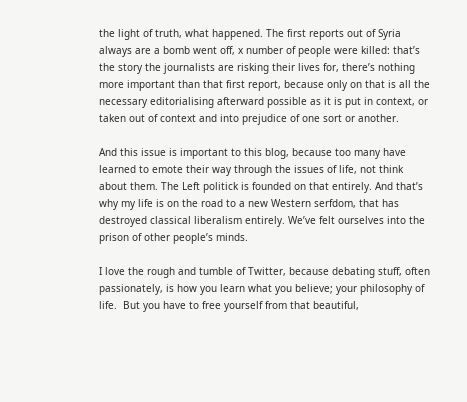the light of truth, what happened. The first reports out of Syria always are a bomb went off, x number of people were killed: that’s the story the journalists are risking their lives for, there’s nothing more important than that first report, because only on that is all the necessary editorialising afterward possible as it is put in context, or taken out of context and into prejudice of one sort or another.

And this issue is important to this blog, because too many have learned to emote their way through the issues of life, not think about them. The Left politick is founded on that entirely. And that’s why my life is on the road to a new Western serfdom, that has destroyed classical liberalism entirely. We’ve felt ourselves into the prison of other people’s minds.

I love the rough and tumble of Twitter, because debating stuff, often passionately, is how you learn what you believe; your philosophy of life.  But you have to free yourself from that beautiful,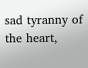sad tyranny of the heart,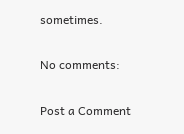sometimes.

No comments:

Post a Comment